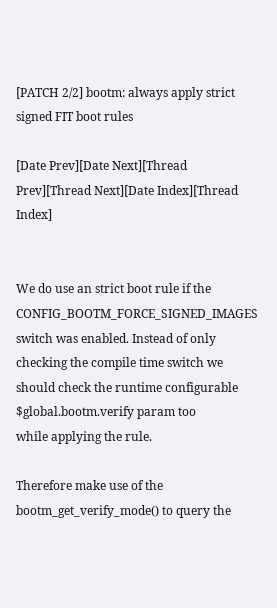[PATCH 2/2] bootm: always apply strict signed FIT boot rules

[Date Prev][Date Next][Thread Prev][Thread Next][Date Index][Thread Index]


We do use an strict boot rule if the CONFIG_BOOTM_FORCE_SIGNED_IMAGES
switch was enabled. Instead of only checking the compile time switch we
should check the runtime configurable $global.bootm.verify param too
while applying the rule.

Therefore make use of the bootm_get_verify_mode() to query the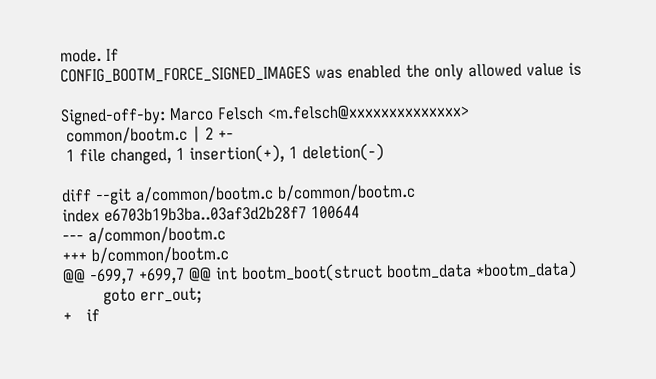mode. If
CONFIG_BOOTM_FORCE_SIGNED_IMAGES was enabled the only allowed value is

Signed-off-by: Marco Felsch <m.felsch@xxxxxxxxxxxxxx>
 common/bootm.c | 2 +-
 1 file changed, 1 insertion(+), 1 deletion(-)

diff --git a/common/bootm.c b/common/bootm.c
index e6703b19b3ba..03af3d2b28f7 100644
--- a/common/bootm.c
+++ b/common/bootm.c
@@ -699,7 +699,7 @@ int bootm_boot(struct bootm_data *bootm_data)
        goto err_out;
+   if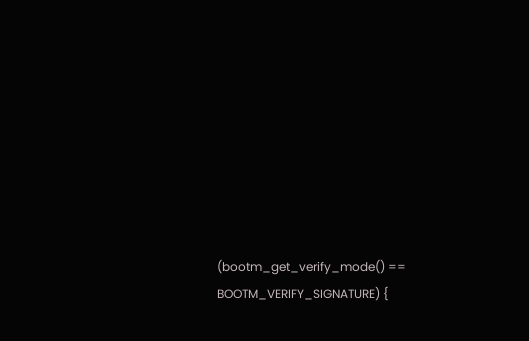(bootm_get_verify_mode() == BOOTM_VERIFY_SIGNATURE) {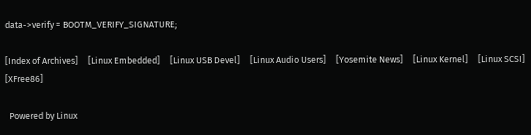data->verify = BOOTM_VERIFY_SIGNATURE;

[Index of Archives]     [Linux Embedded]     [Linux USB Devel]     [Linux Audio Users]     [Yosemite News]     [Linux Kernel]     [Linux SCSI]     [XFree86]

  Powered by Linux